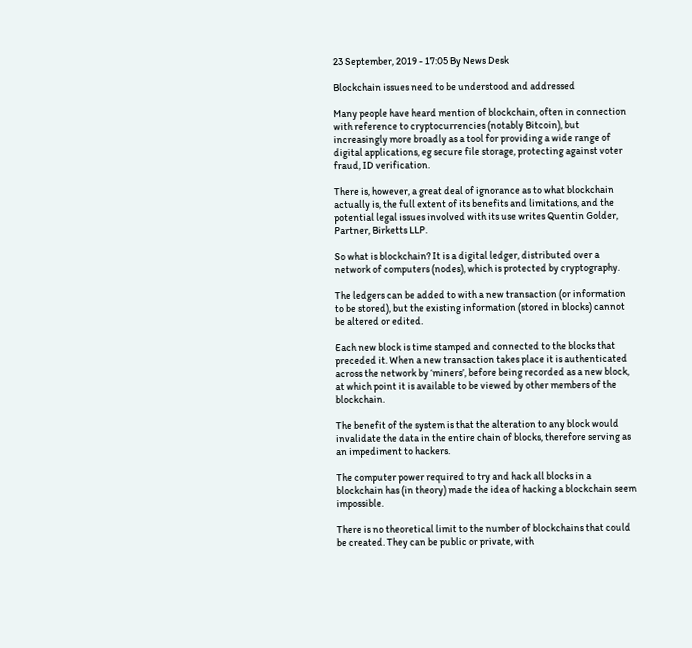23 September, 2019 - 17:05 By News Desk

Blockchain issues need to be understood and addressed

Many people have heard mention of blockchain, often in connection with reference to cryptocurrencies (notably Bitcoin), but increasingly more broadly as a tool for providing a wide range of digital applications, eg secure file storage, protecting against voter fraud, ID verification.

There is, however, a great deal of ignorance as to what blockchain actually is, the full extent of its benefits and limitations, and the potential legal issues involved with its use writes Quentin Golder, Partner, Birketts LLP.

So what is blockchain? It is a digital ledger, distributed over a network of computers (nodes), which is protected by cryptography.

The ledgers can be added to with a new transaction (or information to be stored), but the existing information (stored in blocks) cannot be altered or edited.

Each new block is time stamped and connected to the blocks that preceded it. When a new transaction takes place it is authenticated across the network by ‘miners’, before being recorded as a new block, at which point it is available to be viewed by other members of the blockchain.

The benefit of the system is that the alteration to any block would invalidate the data in the entire chain of blocks, therefore serving as an impediment to hackers.

The computer power required to try and hack all blocks in a blockchain has (in theory) made the idea of hacking a blockchain seem impossible.

There is no theoretical limit to the number of blockchains that could be created. They can be public or private, with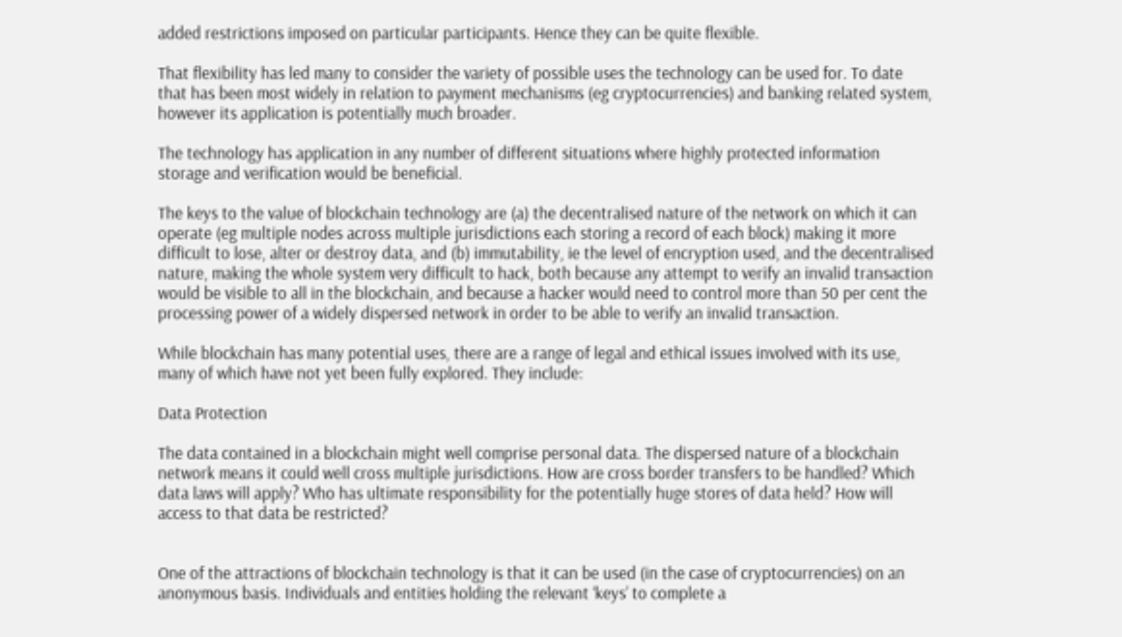added restrictions imposed on particular participants. Hence they can be quite flexible.

That flexibility has led many to consider the variety of possible uses the technology can be used for. To date that has been most widely in relation to payment mechanisms (eg cryptocurrencies) and banking related system, however its application is potentially much broader.

The technology has application in any number of different situations where highly protected information storage and verification would be beneficial.

The keys to the value of blockchain technology are (a) the decentralised nature of the network on which it can operate (eg multiple nodes across multiple jurisdictions each storing a record of each block) making it more difficult to lose, alter or destroy data, and (b) immutability, ie the level of encryption used, and the decentralised nature, making the whole system very difficult to hack, both because any attempt to verify an invalid transaction would be visible to all in the blockchain, and because a hacker would need to control more than 50 per cent the processing power of a widely dispersed network in order to be able to verify an invalid transaction.

While blockchain has many potential uses, there are a range of legal and ethical issues involved with its use, many of which have not yet been fully explored. They include:

Data Protection

The data contained in a blockchain might well comprise personal data. The dispersed nature of a blockchain network means it could well cross multiple jurisdictions. How are cross border transfers to be handled? Which data laws will apply? Who has ultimate responsibility for the potentially huge stores of data held? How will access to that data be restricted?


One of the attractions of blockchain technology is that it can be used (in the case of cryptocurrencies) on an anonymous basis. Individuals and entities holding the relevant ‘keys’ to complete a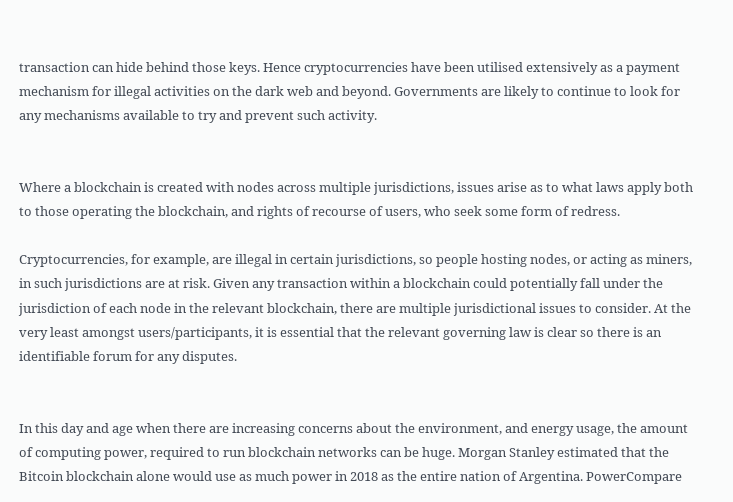transaction can hide behind those keys. Hence cryptocurrencies have been utilised extensively as a payment mechanism for illegal activities on the dark web and beyond. Governments are likely to continue to look for any mechanisms available to try and prevent such activity.


Where a blockchain is created with nodes across multiple jurisdictions, issues arise as to what laws apply both to those operating the blockchain, and rights of recourse of users, who seek some form of redress.

Cryptocurrencies, for example, are illegal in certain jurisdictions, so people hosting nodes, or acting as miners, in such jurisdictions are at risk. Given any transaction within a blockchain could potentially fall under the jurisdiction of each node in the relevant blockchain, there are multiple jurisdictional issues to consider. At the very least amongst users/participants, it is essential that the relevant governing law is clear so there is an identifiable forum for any disputes.


In this day and age when there are increasing concerns about the environment, and energy usage, the amount of computing power, required to run blockchain networks can be huge. Morgan Stanley estimated that the Bitcoin blockchain alone would use as much power in 2018 as the entire nation of Argentina. PowerCompare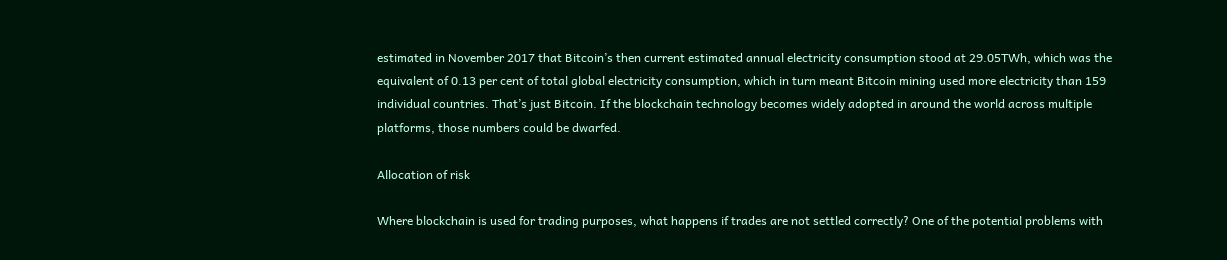estimated in November 2017 that Bitcoin’s then current estimated annual electricity consumption stood at 29.05TWh, which was the equivalent of 0.13 per cent of total global electricity consumption, which in turn meant Bitcoin mining used more electricity than 159 individual countries. That’s just Bitcoin. If the blockchain technology becomes widely adopted in around the world across multiple platforms, those numbers could be dwarfed.

Allocation of risk

Where blockchain is used for trading purposes, what happens if trades are not settled correctly? One of the potential problems with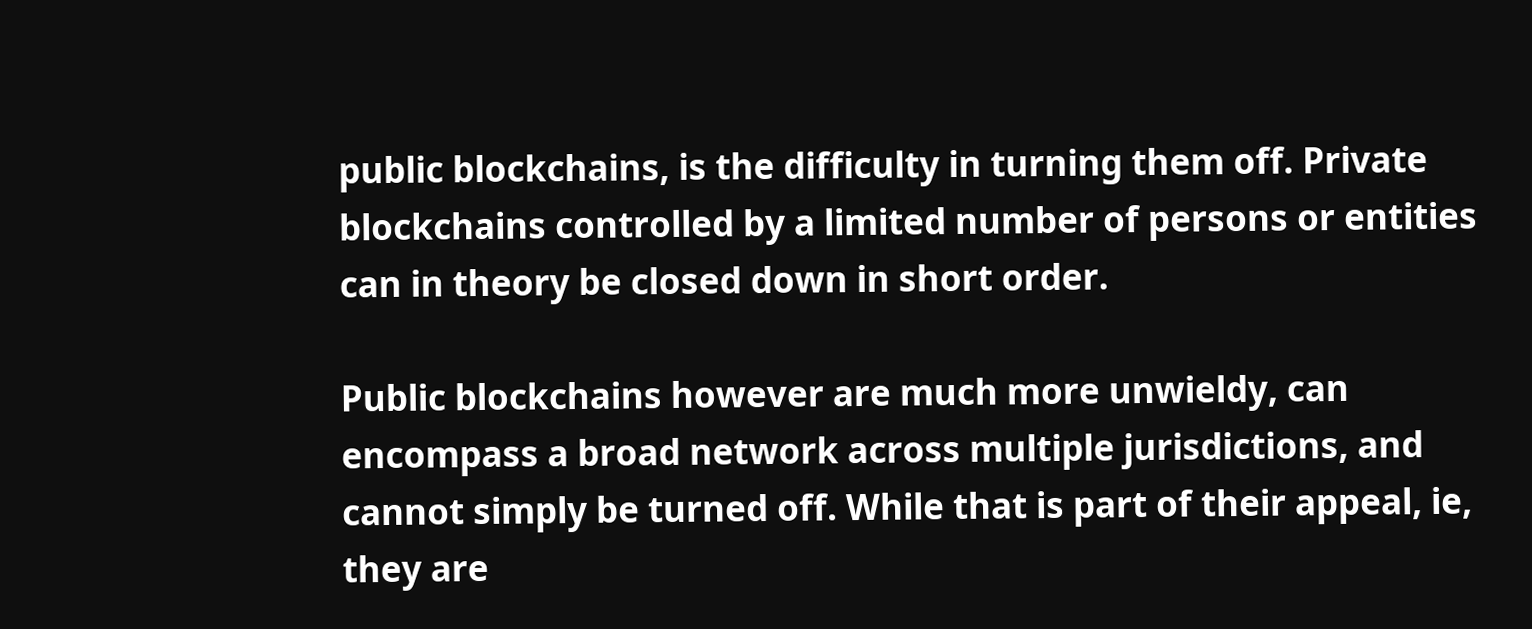public blockchains, is the difficulty in turning them off. Private blockchains controlled by a limited number of persons or entities can in theory be closed down in short order.

Public blockchains however are much more unwieldy, can encompass a broad network across multiple jurisdictions, and cannot simply be turned off. While that is part of their appeal, ie, they are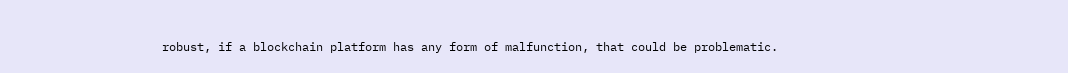robust, if a blockchain platform has any form of malfunction, that could be problematic.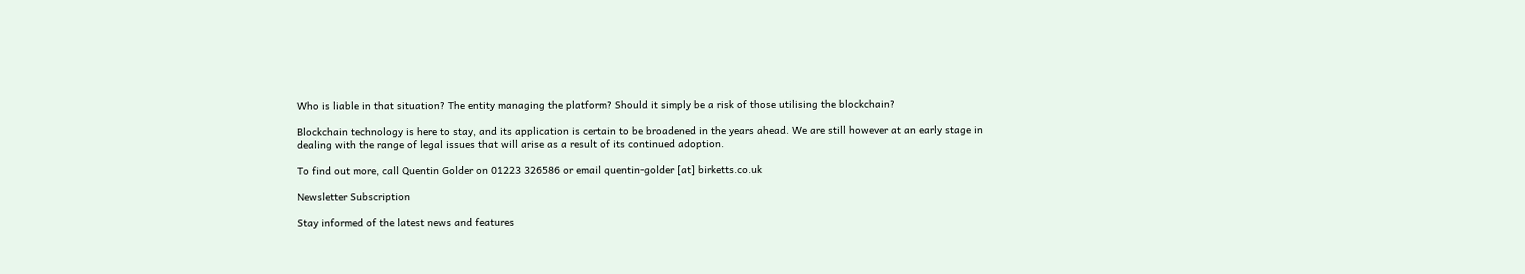Who is liable in that situation? The entity managing the platform? Should it simply be a risk of those utilising the blockchain?

Blockchain technology is here to stay, and its application is certain to be broadened in the years ahead. We are still however at an early stage in dealing with the range of legal issues that will arise as a result of its continued adoption.

To find out more, call Quentin Golder on 01223 326586 or email quentin-golder [at] birketts.co.uk

Newsletter Subscription

Stay informed of the latest news and features